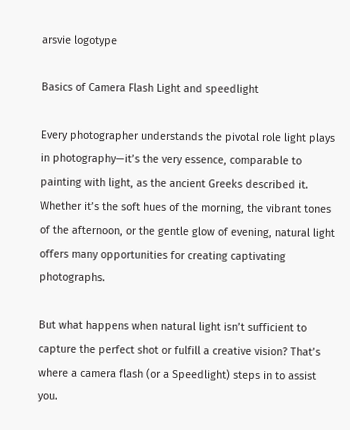arsvie logotype

Basics of Camera Flash Light and speedlight

Every photographer understands the pivotal role light plays in photography—it’s the very essence, comparable to painting with light, as the ancient Greeks described it. Whether it’s the soft hues of the morning, the vibrant tones of the afternoon, or the gentle glow of evening, natural light offers many opportunities for creating captivating photographs.

But what happens when natural light isn’t sufficient to capture the perfect shot or fulfill a creative vision? That’s where a camera flash (or a Speedlight) steps in to assist you.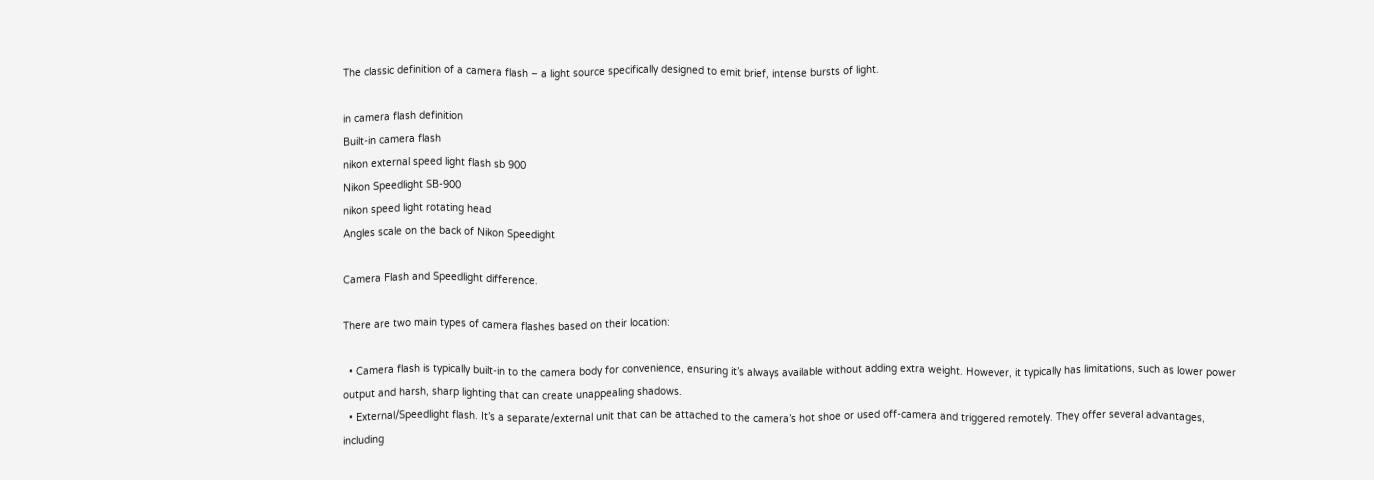The classic definition of a camera flash – a light source specifically designed to emit brief, intense bursts of light.

in camera flash definition
Built-in camera flash
nikon external speed light flash sb 900
Nikon Speedlight SB-900
nikon speed light rotating head
Angles scale on the back of Nikon Speedight

Camera Flash and Speedlight difference.

There are two main types of camera flashes based on their location:

  • Camera flash is typically built-in to the camera body for convenience, ensuring it’s always available without adding extra weight. However, it typically has limitations, such as lower power output and harsh, sharp lighting that can create unappealing shadows.
  • External/Speedlight flash. It’s a separate/external unit that can be attached to the camera’s hot shoe or used off-camera and triggered remotely. They offer several advantages, including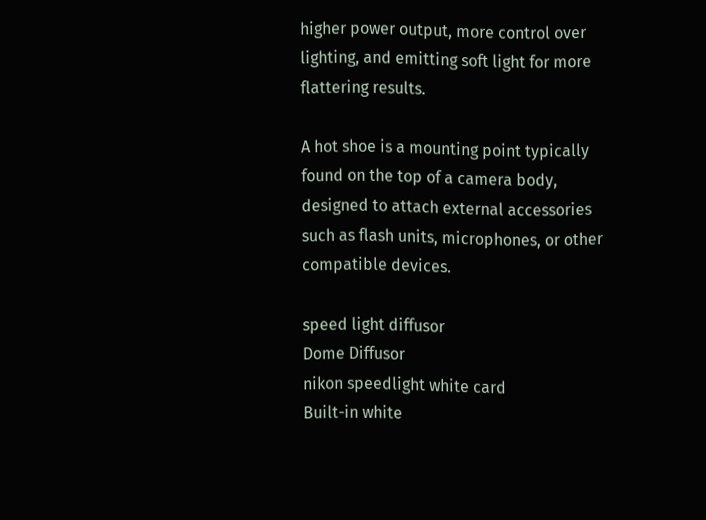higher power output, more control over lighting, and emitting soft light for more flattering results.

A hot shoe is a mounting point typically found on the top of a camera body, designed to attach external accessories such as flash units, microphones, or other compatible devices.

speed light diffusor
Dome Diffusor
nikon speedlight white card
Built-in white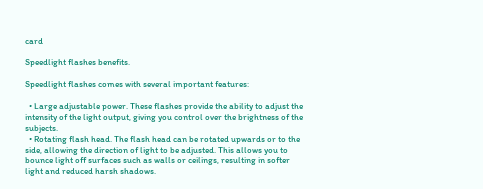card

Speedlight flashes benefits.

Speedlight flashes comes with several important features:

  • Large adjustable power. These flashes provide the ability to adjust the intensity of the light output, giving you control over the brightness of the subjects.
  • Rotating flash head. The flash head can be rotated upwards or to the side, allowing the direction of light to be adjusted. This allows you to bounce light off surfaces such as walls or ceilings, resulting in softer light and reduced harsh shadows.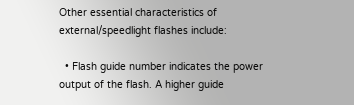Other essential characteristics of external/speedlight flashes include:

  • Flash guide number indicates the power output of the flash. A higher guide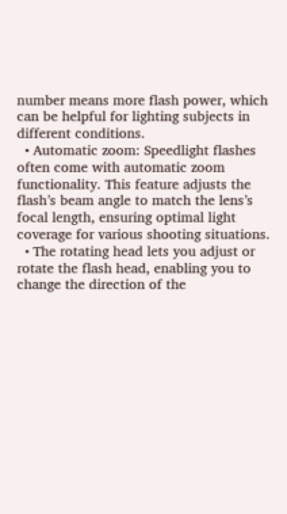number means more flash power, which can be helpful for lighting subjects in different conditions.
  • Automatic zoom: Speedlight flashes often come with automatic zoom functionality. This feature adjusts the flash’s beam angle to match the lens’s focal length, ensuring optimal light coverage for various shooting situations.
  • The rotating head lets you adjust or rotate the flash head, enabling you to change the direction of the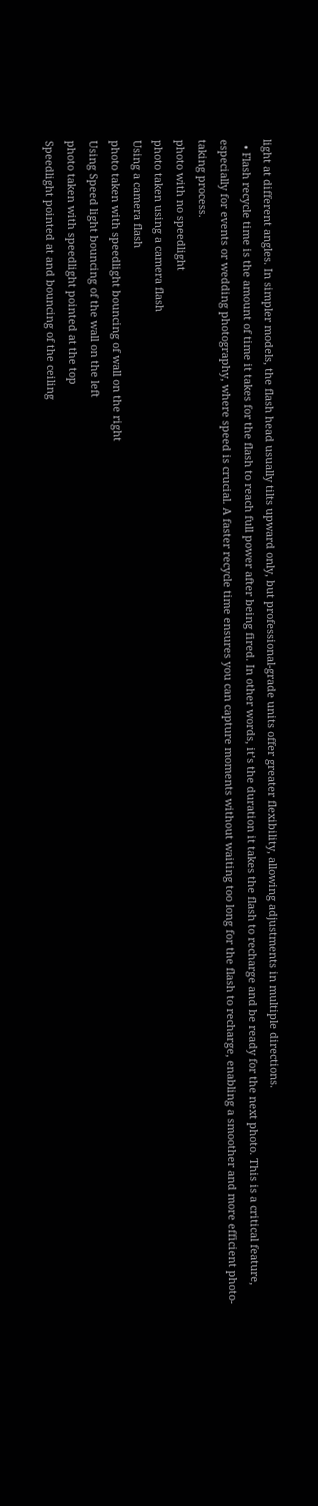light at different angles. In simpler models, the flash head usually tilts upward only, but professional-grade units offer greater flexibility, allowing adjustments in multiple directions.
  • Flash recycle time is the amount of time it takes for the flash to reach full power after being fired. In other words, it’s the duration it takes the flash to recharge and be ready for the next photo. This is a critical feature, especially for events or wedding photography, where speed is crucial. A faster recycle time ensures you can capture moments without waiting too long for the flash to recharge, enabling a smoother and more efficient photo-taking process.
photo with no speedlight
photo taken using a camera flash
Using a camera flash
photo taken with speedlight bouncing of wall on the right
Using Speed light bouncing of the wall on the left
photo taken with speedlight pointed at the top
Speedlight pointed at and bouncing of the ceiling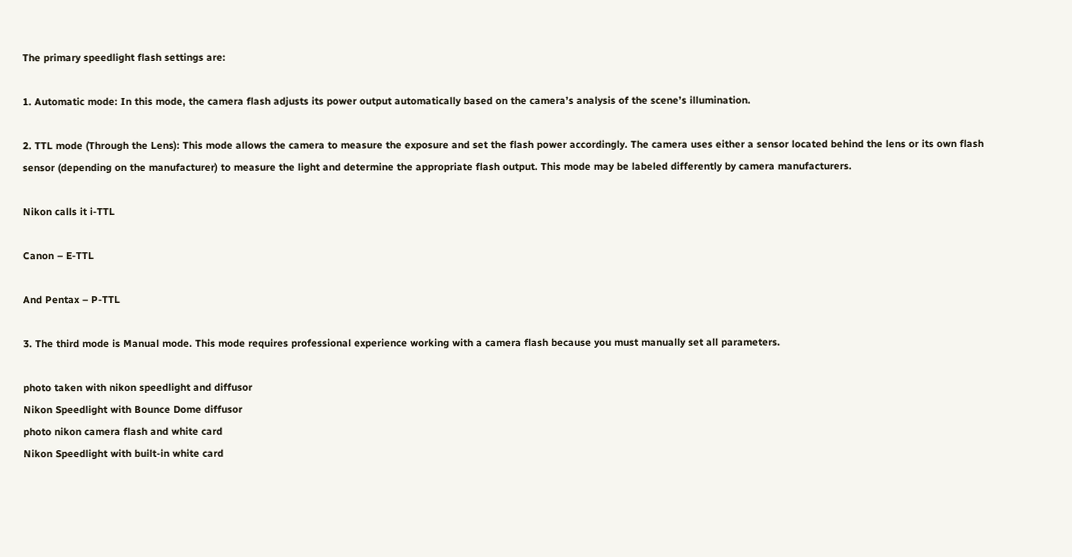The primary speedlight flash settings are:

1. Automatic mode: In this mode, the camera flash adjusts its power output automatically based on the camera’s analysis of the scene’s illumination.

2. TTL mode (Through the Lens): This mode allows the camera to measure the exposure and set the flash power accordingly. The camera uses either a sensor located behind the lens or its own flash sensor (depending on the manufacturer) to measure the light and determine the appropriate flash output. This mode may be labeled differently by camera manufacturers.

Nikon calls it i-TTL

Canon – E-TTL

And Pentax – P-TTL

3. The third mode is Manual mode. This mode requires professional experience working with a camera flash because you must manually set all parameters.

photo taken with nikon speedlight and diffusor
Nikon Speedlight with Bounce Dome diffusor
photo nikon camera flash and white card
Nikon Speedlight with built-in white card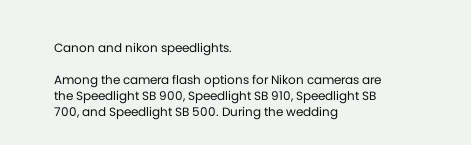Canon and nikon speedlights.

Among the camera flash options for Nikon cameras are the Speedlight SB 900, Speedlight SB 910, Speedlight SB 700, and Speedlight SB 500. During the wedding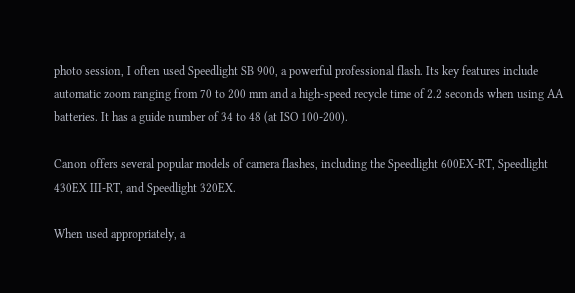photo session, I often used Speedlight SB 900, a powerful professional flash. Its key features include automatic zoom ranging from 70 to 200 mm and a high-speed recycle time of 2.2 seconds when using AA batteries. It has a guide number of 34 to 48 (at ISO 100-200).

Canon offers several popular models of camera flashes, including the Speedlight 600EX-RT, Speedlight 430EX III-RT, and Speedlight 320EX.

When used appropriately, a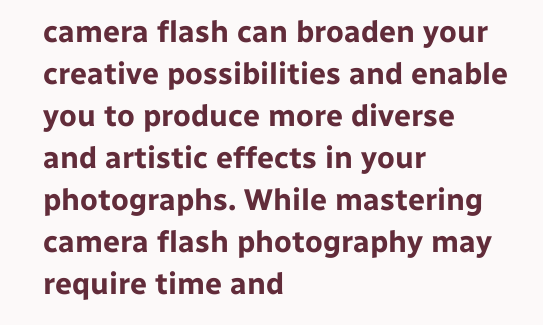camera flash can broaden your creative possibilities and enable you to produce more diverse and artistic effects in your photographs. While mastering camera flash photography may require time and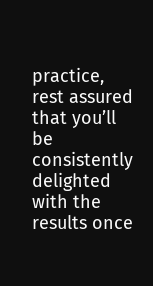practice, rest assured that you’ll be consistently delighted with the results once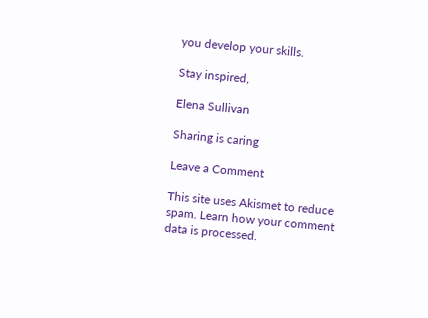you develop your skills.

Stay inspired,

Elena Sullivan

Sharing is caring

Leave a Comment

This site uses Akismet to reduce spam. Learn how your comment data is processed.